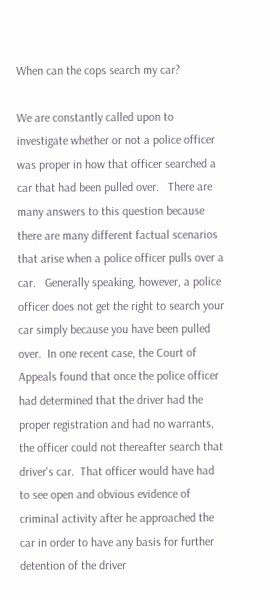When can the cops search my car?

We are constantly called upon to investigate whether or not a police officer was proper in how that officer searched a car that had been pulled over.   There are many answers to this question because there are many different factual scenarios that arise when a police officer pulls over a car.   Generally speaking, however, a police officer does not get the right to search your car simply because you have been pulled over.  In one recent case, the Court of Appeals found that once the police officer had determined that the driver had the proper registration and had no warrants, the officer could not thereafter search that driver's car.  That officer would have had to see open and obvious evidence of criminal activity after he approached the car in order to have any basis for further detention of the driver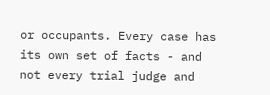or occupants. Every case has its own set of facts - and not every trial judge and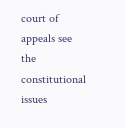court of appeals see the constitutional issues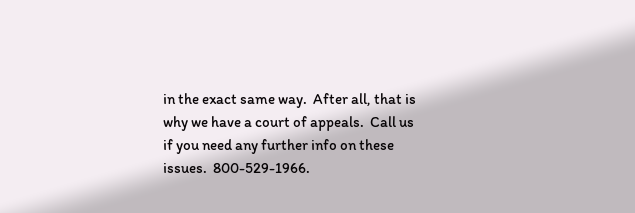in the exact same way.  After all, that is why we have a court of appeals.  Call us if you need any further info on these issues.  800-529-1966.